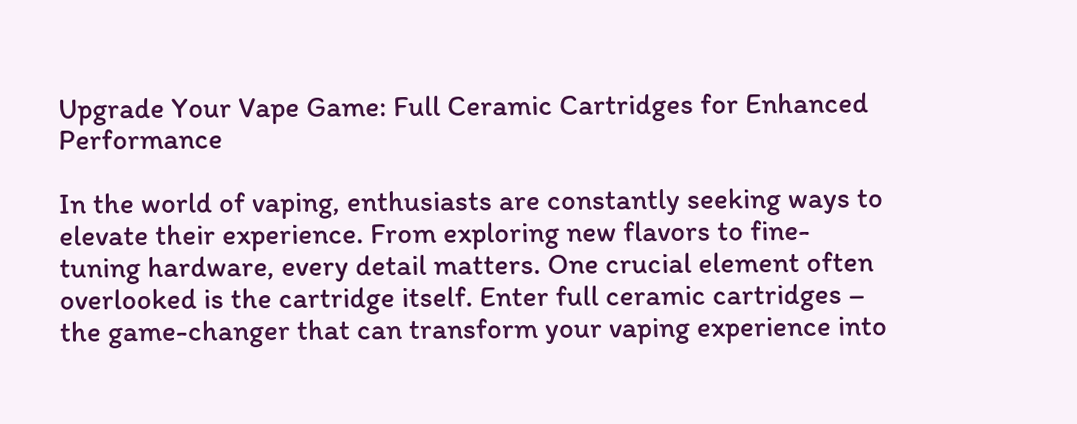Upgrade Your Vape Game: Full Ceramic Cartridges for Enhanced Performance

In the world of vaping, enthusiasts are constantly seeking ways to elevate their experience. From exploring new flavors to fine-tuning hardware, every detail matters. One crucial element often overlooked is the cartridge itself. Enter full ceramic cartridges – the game-changer that can transform your vaping experience into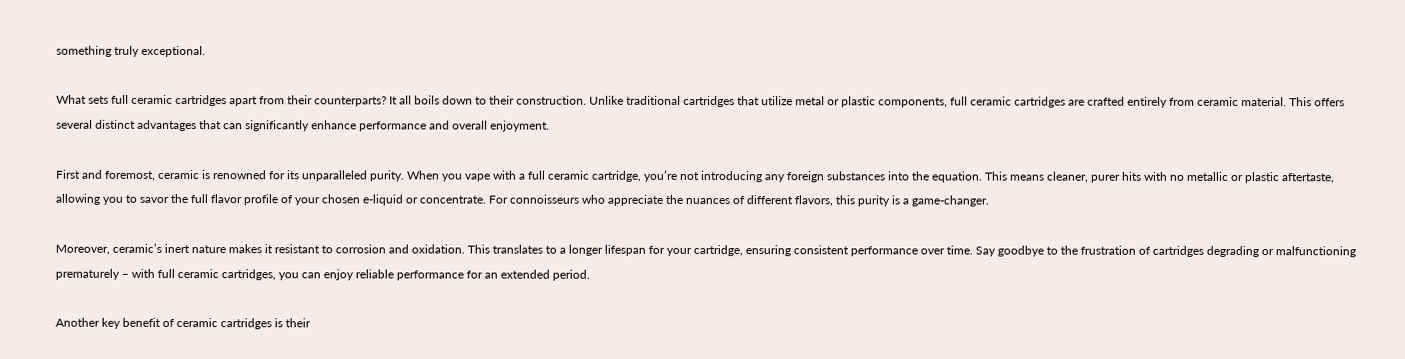something truly exceptional.

What sets full ceramic cartridges apart from their counterparts? It all boils down to their construction. Unlike traditional cartridges that utilize metal or plastic components, full ceramic cartridges are crafted entirely from ceramic material. This offers several distinct advantages that can significantly enhance performance and overall enjoyment.

First and foremost, ceramic is renowned for its unparalleled purity. When you vape with a full ceramic cartridge, you’re not introducing any foreign substances into the equation. This means cleaner, purer hits with no metallic or plastic aftertaste, allowing you to savor the full flavor profile of your chosen e-liquid or concentrate. For connoisseurs who appreciate the nuances of different flavors, this purity is a game-changer.

Moreover, ceramic’s inert nature makes it resistant to corrosion and oxidation. This translates to a longer lifespan for your cartridge, ensuring consistent performance over time. Say goodbye to the frustration of cartridges degrading or malfunctioning prematurely – with full ceramic cartridges, you can enjoy reliable performance for an extended period.

Another key benefit of ceramic cartridges is their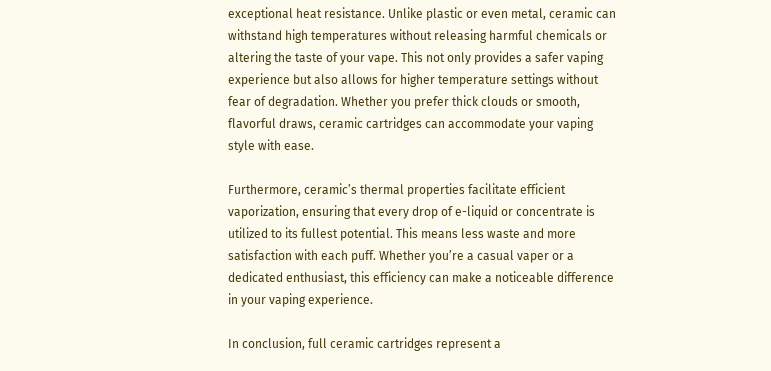exceptional heat resistance. Unlike plastic or even metal, ceramic can withstand high temperatures without releasing harmful chemicals or altering the taste of your vape. This not only provides a safer vaping experience but also allows for higher temperature settings without fear of degradation. Whether you prefer thick clouds or smooth, flavorful draws, ceramic cartridges can accommodate your vaping style with ease.

Furthermore, ceramic’s thermal properties facilitate efficient vaporization, ensuring that every drop of e-liquid or concentrate is utilized to its fullest potential. This means less waste and more satisfaction with each puff. Whether you’re a casual vaper or a dedicated enthusiast, this efficiency can make a noticeable difference in your vaping experience.

In conclusion, full ceramic cartridges represent a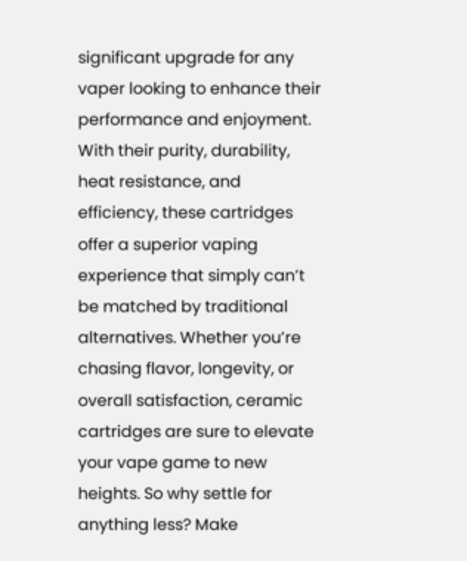significant upgrade for any vaper looking to enhance their performance and enjoyment. With their purity, durability, heat resistance, and efficiency, these cartridges offer a superior vaping experience that simply can’t be matched by traditional alternatives. Whether you’re chasing flavor, longevity, or overall satisfaction, ceramic cartridges are sure to elevate your vape game to new heights. So why settle for anything less? Make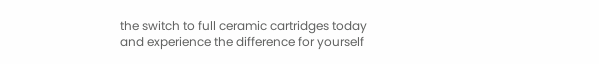the switch to full ceramic cartridges today and experience the difference for yourself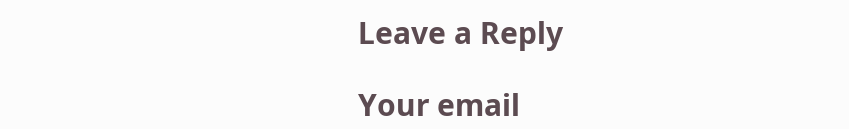Leave a Reply

Your email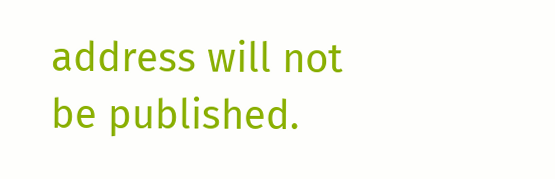address will not be published.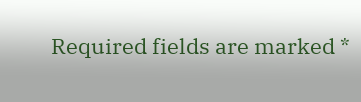Required fields are marked *